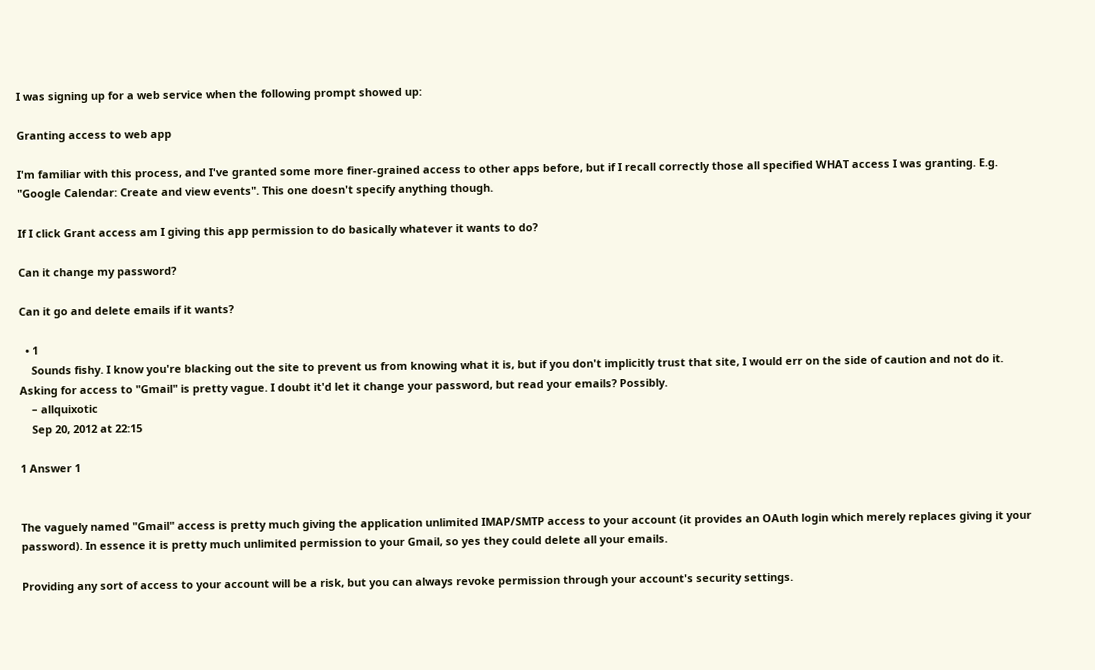I was signing up for a web service when the following prompt showed up:

Granting access to web app

I'm familiar with this process, and I've granted some more finer-grained access to other apps before, but if I recall correctly those all specified WHAT access I was granting. E.g. "Google Calendar: Create and view events". This one doesn't specify anything though.

If I click Grant access am I giving this app permission to do basically whatever it wants to do?

Can it change my password?

Can it go and delete emails if it wants?

  • 1
    Sounds fishy. I know you're blacking out the site to prevent us from knowing what it is, but if you don't implicitly trust that site, I would err on the side of caution and not do it. Asking for access to "Gmail" is pretty vague. I doubt it'd let it change your password, but read your emails? Possibly.
    – allquixotic
    Sep 20, 2012 at 22:15

1 Answer 1


The vaguely named "Gmail" access is pretty much giving the application unlimited IMAP/SMTP access to your account (it provides an OAuth login which merely replaces giving it your password). In essence it is pretty much unlimited permission to your Gmail, so yes they could delete all your emails.

Providing any sort of access to your account will be a risk, but you can always revoke permission through your account's security settings.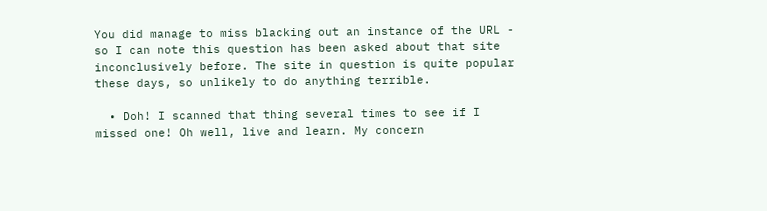You did manage to miss blacking out an instance of the URL - so I can note this question has been asked about that site inconclusively before. The site in question is quite popular these days, so unlikely to do anything terrible.

  • Doh! I scanned that thing several times to see if I missed one! Oh well, live and learn. My concern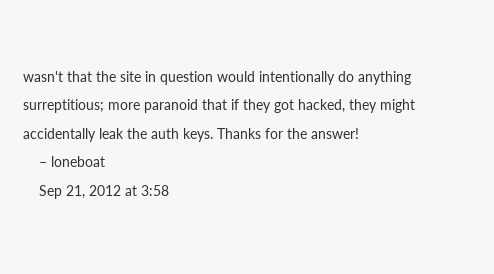wasn't that the site in question would intentionally do anything surreptitious; more paranoid that if they got hacked, they might accidentally leak the auth keys. Thanks for the answer!
    – loneboat
    Sep 21, 2012 at 3:58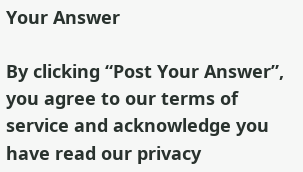Your Answer

By clicking “Post Your Answer”, you agree to our terms of service and acknowledge you have read our privacy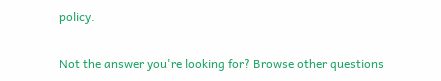policy.

Not the answer you're looking for? Browse other questions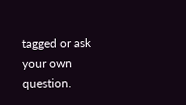tagged or ask your own question.